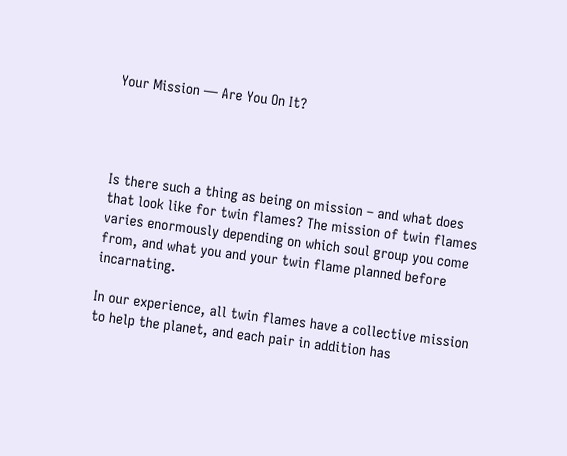Your Mission — Are You On It?




Is there such a thing as being on mission – and what does that look like for twin flames? The mission of twin flames varies enormously depending on which soul group you come from, and what you and your twin flame planned before incarnating.

In our experience, all twin flames have a collective mission to help the planet, and each pair in addition has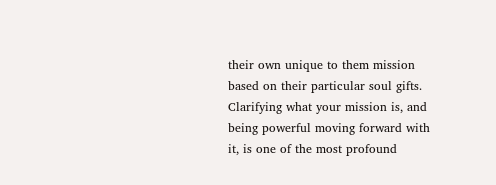their own unique to them mission based on their particular soul gifts. Clarifying what your mission is, and being powerful moving forward with it, is one of the most profound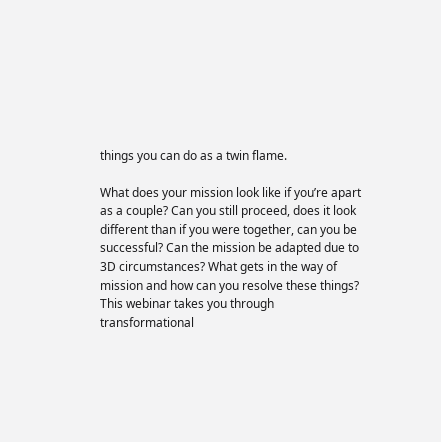things you can do as a twin flame.

What does your mission look like if you’re apart as a couple? Can you still proceed, does it look different than if you were together, can you be successful? Can the mission be adapted due to 3D circumstances? What gets in the way of mission and how can you resolve these things? This webinar takes you through transformational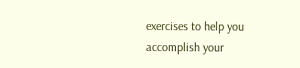exercises to help you accomplish your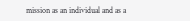mission as an individual and as a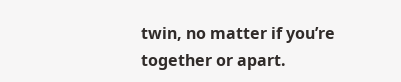twin, no matter if you’re together or apart.